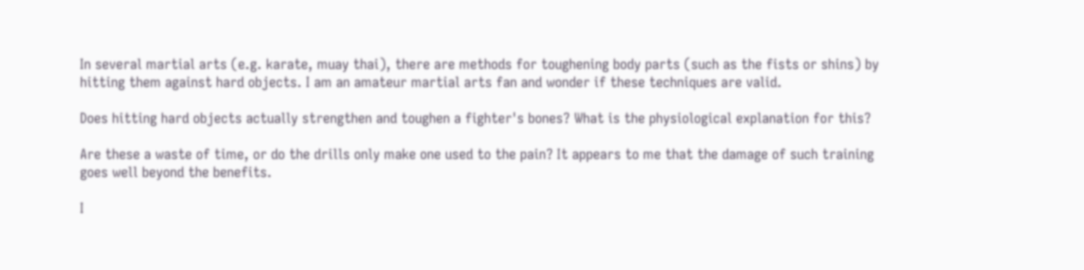In several martial arts (e.g. karate, muay thai), there are methods for toughening body parts (such as the fists or shins) by hitting them against hard objects. I am an amateur martial arts fan and wonder if these techniques are valid.

Does hitting hard objects actually strengthen and toughen a fighter's bones? What is the physiological explanation for this?

Are these a waste of time, or do the drills only make one used to the pain? It appears to me that the damage of such training goes well beyond the benefits.

I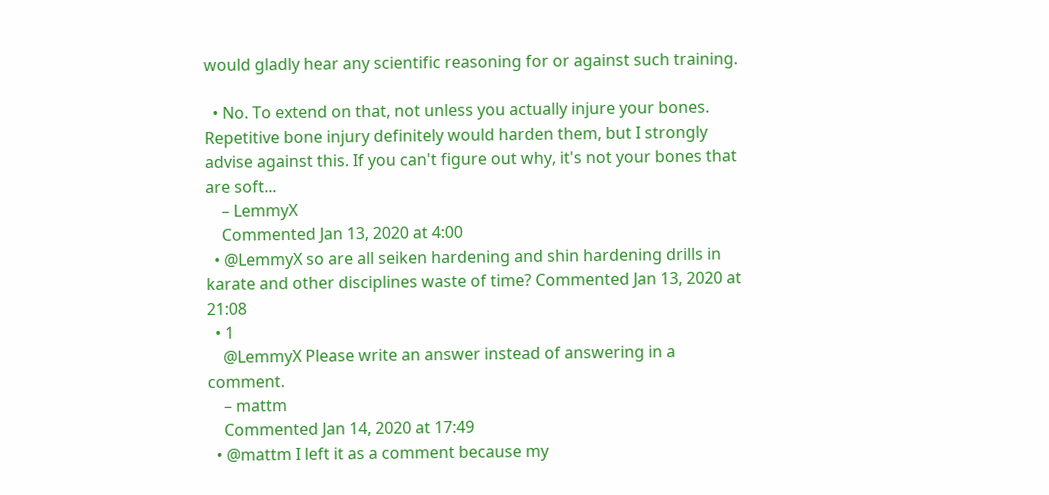would gladly hear any scientific reasoning for or against such training.

  • No. To extend on that, not unless you actually injure your bones. Repetitive bone injury definitely would harden them, but I strongly advise against this. If you can't figure out why, it's not your bones that are soft...
    – LemmyX
    Commented Jan 13, 2020 at 4:00
  • @LemmyX so are all seiken hardening and shin hardening drills in karate and other disciplines waste of time? Commented Jan 13, 2020 at 21:08
  • 1
    @LemmyX Please write an answer instead of answering in a comment.
    – mattm
    Commented Jan 14, 2020 at 17:49
  • @mattm I left it as a comment because my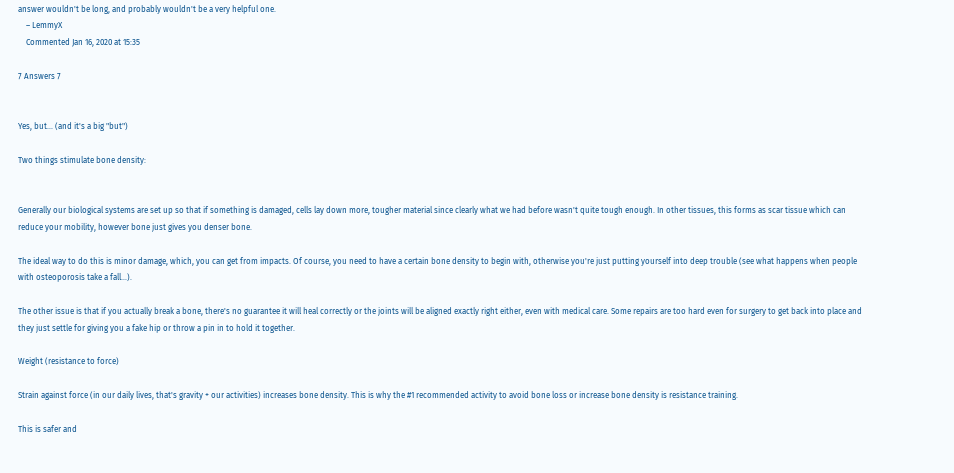answer wouldn't be long, and probably wouldn't be a very helpful one.
    – LemmyX
    Commented Jan 16, 2020 at 15:35

7 Answers 7


Yes, but... (and it's a big "but")

Two things stimulate bone density:


Generally our biological systems are set up so that if something is damaged, cells lay down more, tougher material since clearly what we had before wasn't quite tough enough. In other tissues, this forms as scar tissue which can reduce your mobility, however bone just gives you denser bone.

The ideal way to do this is minor damage, which, you can get from impacts. Of course, you need to have a certain bone density to begin with, otherwise you're just putting yourself into deep trouble (see what happens when people with osteoporosis take a fall...).

The other issue is that if you actually break a bone, there's no guarantee it will heal correctly or the joints will be aligned exactly right either, even with medical care. Some repairs are too hard even for surgery to get back into place and they just settle for giving you a fake hip or throw a pin in to hold it together.

Weight (resistance to force)

Strain against force (in our daily lives, that's gravity + our activities) increases bone density. This is why the #1 recommended activity to avoid bone loss or increase bone density is resistance training.

This is safer and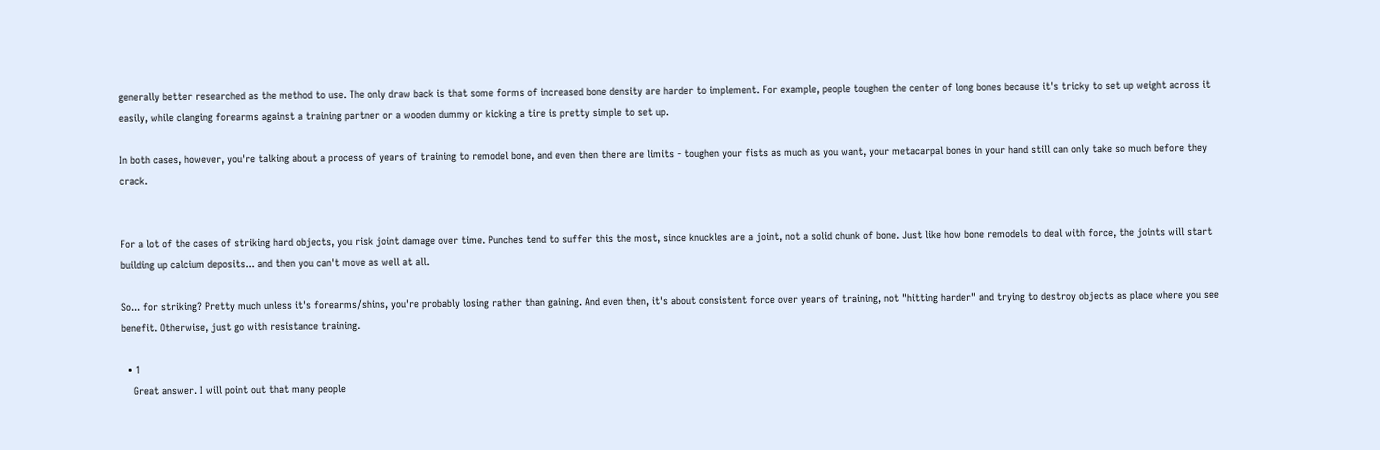generally better researched as the method to use. The only draw back is that some forms of increased bone density are harder to implement. For example, people toughen the center of long bones because it's tricky to set up weight across it easily, while clanging forearms against a training partner or a wooden dummy or kicking a tire is pretty simple to set up.

In both cases, however, you're talking about a process of years of training to remodel bone, and even then there are limits - toughen your fists as much as you want, your metacarpal bones in your hand still can only take so much before they crack.


For a lot of the cases of striking hard objects, you risk joint damage over time. Punches tend to suffer this the most, since knuckles are a joint, not a solid chunk of bone. Just like how bone remodels to deal with force, the joints will start building up calcium deposits... and then you can't move as well at all.

So... for striking? Pretty much unless it's forearms/shins, you're probably losing rather than gaining. And even then, it's about consistent force over years of training, not "hitting harder" and trying to destroy objects as place where you see benefit. Otherwise, just go with resistance training.

  • 1
    Great answer. I will point out that many people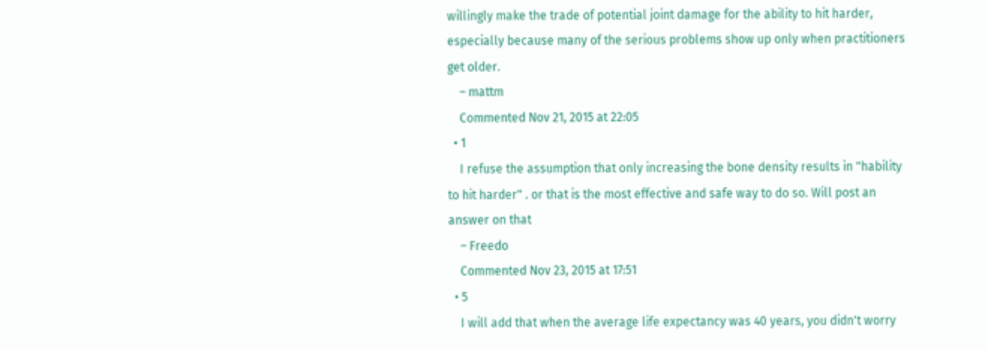willingly make the trade of potential joint damage for the ability to hit harder, especially because many of the serious problems show up only when practitioners get older.
    – mattm
    Commented Nov 21, 2015 at 22:05
  • 1
    I refuse the assumption that only increasing the bone density results in "hability to hit harder" . or that is the most effective and safe way to do so. Will post an answer on that
    – Freedo
    Commented Nov 23, 2015 at 17:51
  • 5
    I will add that when the average life expectancy was 40 years, you didn't worry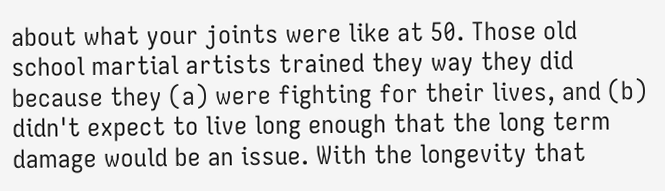about what your joints were like at 50. Those old school martial artists trained they way they did because they (a) were fighting for their lives, and (b) didn't expect to live long enough that the long term damage would be an issue. With the longevity that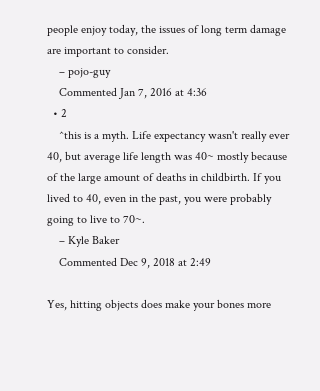people enjoy today, the issues of long term damage are important to consider.
    – pojo-guy
    Commented Jan 7, 2016 at 4:36
  • 2
    ^this is a myth. Life expectancy wasn't really ever 40, but average life length was 40~ mostly because of the large amount of deaths in childbirth. If you lived to 40, even in the past, you were probably going to live to 70~.
    – Kyle Baker
    Commented Dec 9, 2018 at 2:49

Yes, hitting objects does make your bones more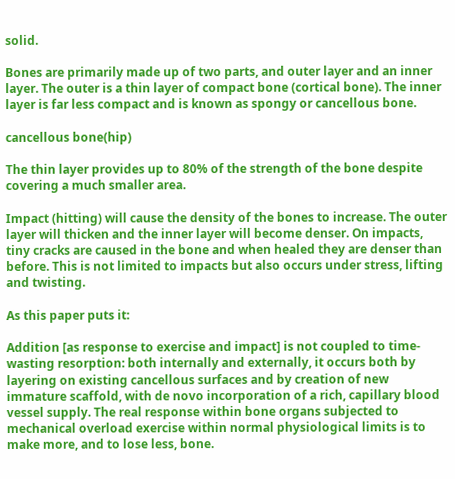solid.

Bones are primarily made up of two parts, and outer layer and an inner layer. The outer is a thin layer of compact bone (cortical bone). The inner layer is far less compact and is known as spongy or cancellous bone.

cancellous bone(hip)

The thin layer provides up to 80% of the strength of the bone despite covering a much smaller area.

Impact (hitting) will cause the density of the bones to increase. The outer layer will thicken and the inner layer will become denser. On impacts, tiny cracks are caused in the bone and when healed they are denser than before. This is not limited to impacts but also occurs under stress, lifting and twisting.

As this paper puts it:

Addition [as response to exercise and impact] is not coupled to time-wasting resorption: both internally and externally, it occurs both by layering on existing cancellous surfaces and by creation of new immature scaffold, with de novo incorporation of a rich, capillary blood vessel supply. The real response within bone organs subjected to mechanical overload exercise within normal physiological limits is to make more, and to lose less, bone.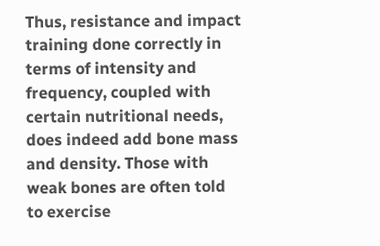Thus, resistance and impact training done correctly in terms of intensity and frequency, coupled with certain nutritional needs, does indeed add bone mass and density. Those with weak bones are often told to exercise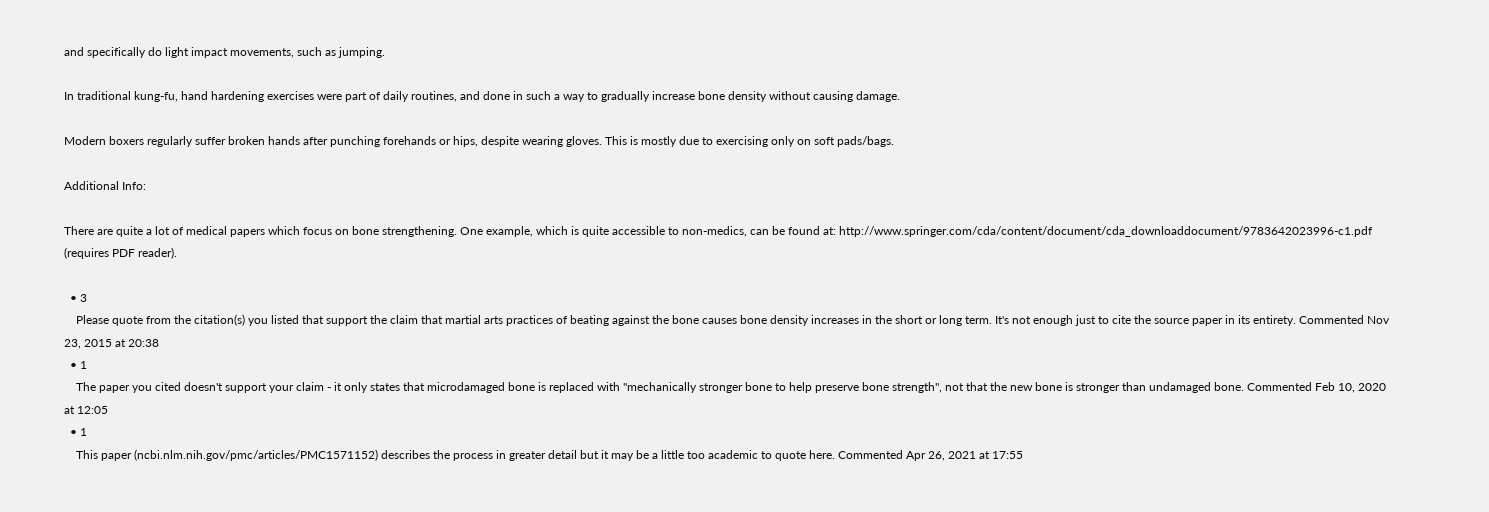and specifically do light impact movements, such as jumping.

In traditional kung-fu, hand hardening exercises were part of daily routines, and done in such a way to gradually increase bone density without causing damage.

Modern boxers regularly suffer broken hands after punching forehands or hips, despite wearing gloves. This is mostly due to exercising only on soft pads/bags.

Additional Info:

There are quite a lot of medical papers which focus on bone strengthening. One example, which is quite accessible to non-medics, can be found at: http://www.springer.com/cda/content/document/cda_downloaddocument/9783642023996-c1.pdf (requires PDF reader).

  • 3
    Please quote from the citation(s) you listed that support the claim that martial arts practices of beating against the bone causes bone density increases in the short or long term. It's not enough just to cite the source paper in its entirety. Commented Nov 23, 2015 at 20:38
  • 1
    The paper you cited doesn't support your claim - it only states that microdamaged bone is replaced with "mechanically stronger bone to help preserve bone strength", not that the new bone is stronger than undamaged bone. Commented Feb 10, 2020 at 12:05
  • 1
    This paper (ncbi.nlm.nih.gov/pmc/articles/PMC1571152) describes the process in greater detail but it may be a little too academic to quote here. Commented Apr 26, 2021 at 17:55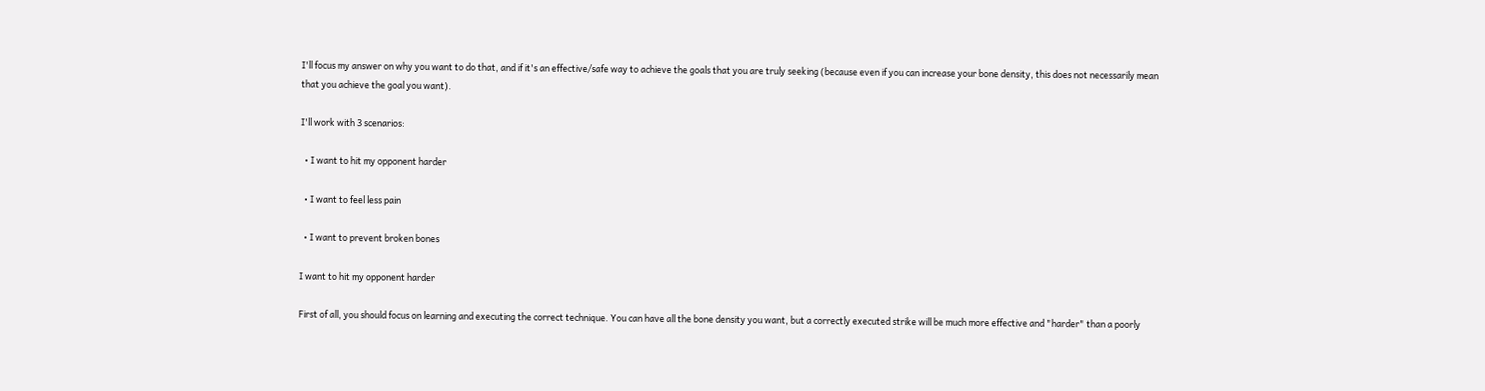I'll focus my answer on why you want to do that, and if it's an effective/safe way to achieve the goals that you are truly seeking (because even if you can increase your bone density, this does not necessarily mean that you achieve the goal you want).

I'll work with 3 scenarios:

  • I want to hit my opponent harder

  • I want to feel less pain

  • I want to prevent broken bones

I want to hit my opponent harder

First of all, you should focus on learning and executing the correct technique. You can have all the bone density you want, but a correctly executed strike will be much more effective and "harder" than a poorly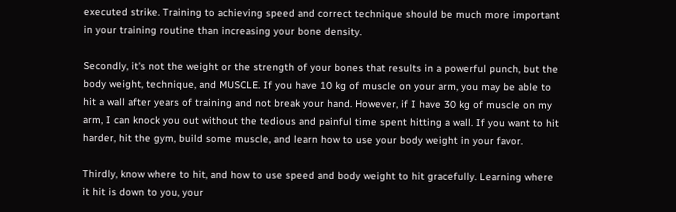executed strike. Training to achieving speed and correct technique should be much more important in your training routine than increasing your bone density.

Secondly, it's not the weight or the strength of your bones that results in a powerful punch, but the body weight, technique, and MUSCLE. If you have 10 kg of muscle on your arm, you may be able to hit a wall after years of training and not break your hand. However, if I have 30 kg of muscle on my arm, I can knock you out without the tedious and painful time spent hitting a wall. If you want to hit harder, hit the gym, build some muscle, and learn how to use your body weight in your favor.

Thirdly, know where to hit, and how to use speed and body weight to hit gracefully. Learning where it hit is down to you, your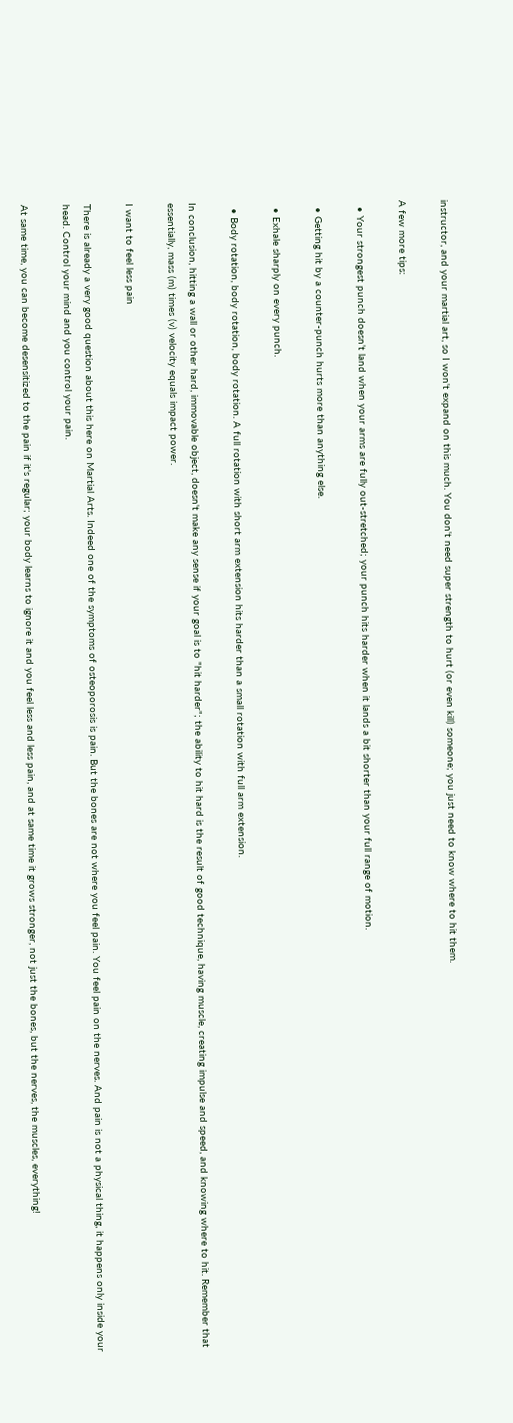instructor, and your martial art, so I won't expand on this much. You don't need super strength to hurt (or even kill) someone; you just need to know where to hit them.

A few more tips:

  • Your strongest punch doesn’t land when your arms are fully out-stretched; your punch hits harder when it lands a bit shorter than your full range of motion.

  • Getting hit by a counter-punch hurts more than anything else.

  • Exhale sharply on every punch.

  • Body rotation, body rotation, body rotation. A full rotation with short arm extension hits harder than a small rotation with full arm extension.

In conclusion, hitting a wall or other hard, immovable object, doesn't make any sense if your goal is to "hit harder"; the ability to hit hard is the result of good technique, having muscle, creating impulse and speed, and knowing where to hit. Remember that essentially, mass (m) times (v) velocity equals impact power.

I want to feel less pain

There is already a very good question about this here on Martial Arts. Indeed one of the symptoms of osteoporosis is pain. But the bones are not where you feel pain. You feel pain on the nerves. And pain is not a physical thing, it happens only inside your head. Control your mind and you control your pain.

At same time, you can become desensitized to the pain if it's regular; your body learns to ignore it and you feel less and less pain, and at same time it grows stronger, not just the bones, but the nerves, the muscles, everything!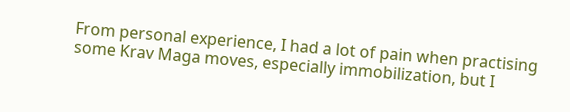From personal experience, I had a lot of pain when practising some Krav Maga moves, especially immobilization, but I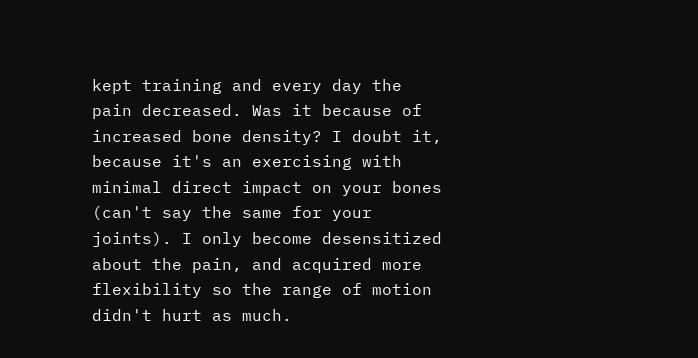kept training and every day the pain decreased. Was it because of increased bone density? I doubt it, because it's an exercising with minimal direct impact on your bones (can't say the same for your joints). I only become desensitized about the pain, and acquired more flexibility so the range of motion didn't hurt as much.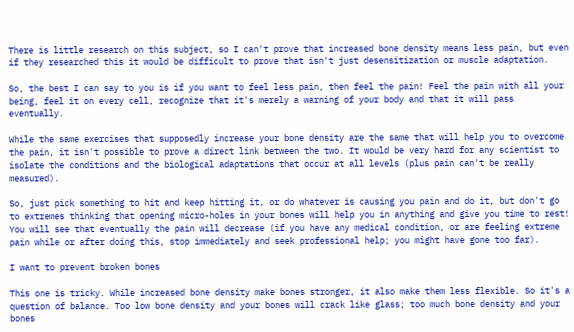There is little research on this subject, so I can't prove that increased bone density means less pain, but even if they researched this it would be difficult to prove that isn't just desensitization or muscle adaptation.

So, the best I can say to you is if you want to feel less pain, then feel the pain! Feel the pain with all your being, feel it on every cell, recognize that it's merely a warning of your body and that it will pass eventually.

While the same exercises that supposedly increase your bone density are the same that will help you to overcome the pain, it isn't possible to prove a direct link between the two. It would be very hard for any scientist to isolate the conditions and the biological adaptations that occur at all levels (plus pain can't be really measured).

So, just pick something to hit and keep hitting it, or do whatever is causing you pain and do it, but don't go to extremes thinking that opening micro-holes in your bones will help you in anything and give you time to rest! You will see that eventually the pain will decrease (if you have any medical condition, or are feeling extreme pain while or after doing this, stop immediately and seek professional help; you might have gone too far).

I want to prevent broken bones

This one is tricky. While increased bone density make bones stronger, it also make them less flexible. So it's a question of balance. Too low bone density and your bones will crack like glass; too much bone density and your bones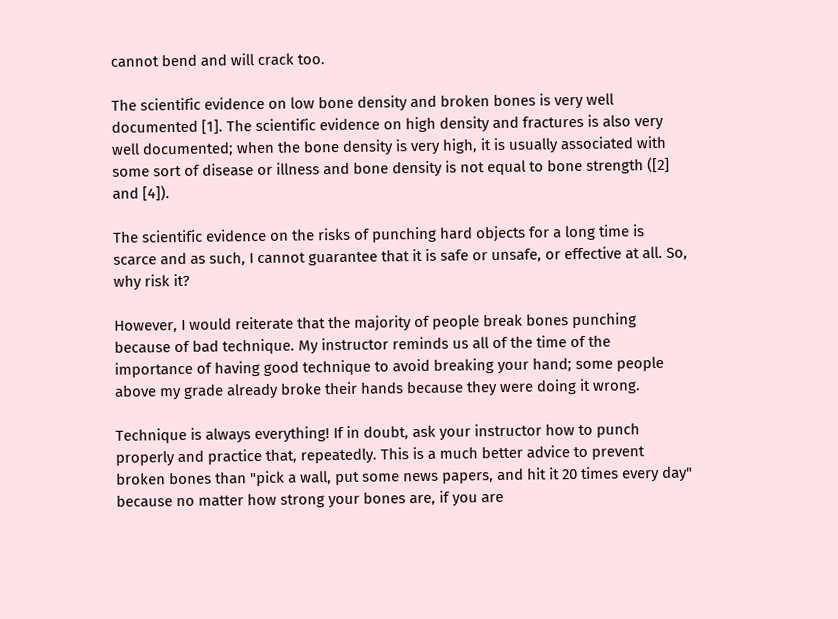cannot bend and will crack too.

The scientific evidence on low bone density and broken bones is very well documented [1]. The scientific evidence on high density and fractures is also very well documented; when the bone density is very high, it is usually associated with some sort of disease or illness and bone density is not equal to bone strength ([2] and [4]).

The scientific evidence on the risks of punching hard objects for a long time is scarce and as such, I cannot guarantee that it is safe or unsafe, or effective at all. So, why risk it?

However, I would reiterate that the majority of people break bones punching because of bad technique. My instructor reminds us all of the time of the importance of having good technique to avoid breaking your hand; some people above my grade already broke their hands because they were doing it wrong.

Technique is always everything! If in doubt, ask your instructor how to punch properly and practice that, repeatedly. This is a much better advice to prevent broken bones than "pick a wall, put some news papers, and hit it 20 times every day" because no matter how strong your bones are, if you are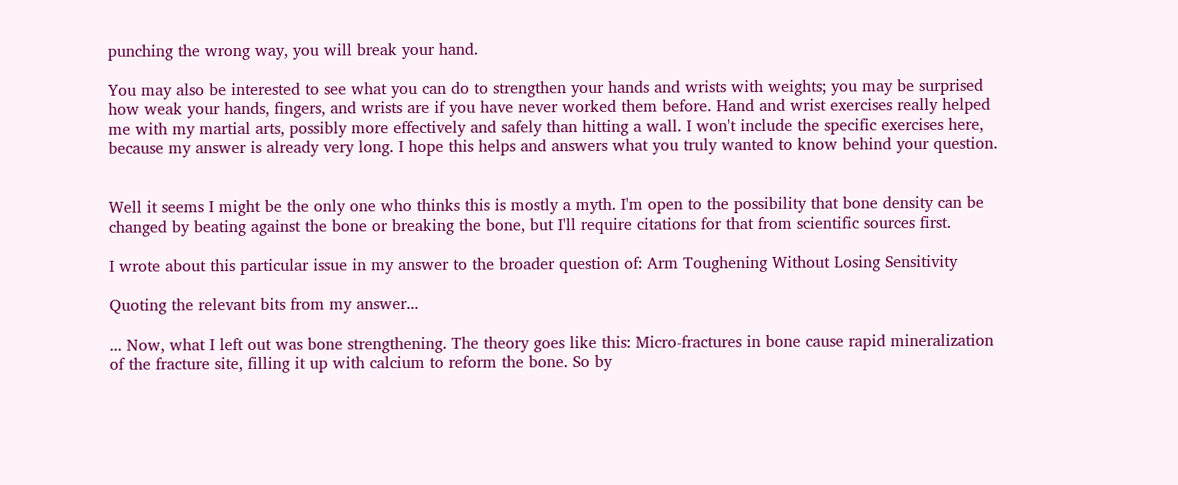punching the wrong way, you will break your hand.

You may also be interested to see what you can do to strengthen your hands and wrists with weights; you may be surprised how weak your hands, fingers, and wrists are if you have never worked them before. Hand and wrist exercises really helped me with my martial arts, possibly more effectively and safely than hitting a wall. I won't include the specific exercises here, because my answer is already very long. I hope this helps and answers what you truly wanted to know behind your question.


Well it seems I might be the only one who thinks this is mostly a myth. I'm open to the possibility that bone density can be changed by beating against the bone or breaking the bone, but I'll require citations for that from scientific sources first.

I wrote about this particular issue in my answer to the broader question of: Arm Toughening Without Losing Sensitivity

Quoting the relevant bits from my answer...

... Now, what I left out was bone strengthening. The theory goes like this: Micro-fractures in bone cause rapid mineralization of the fracture site, filling it up with calcium to reform the bone. So by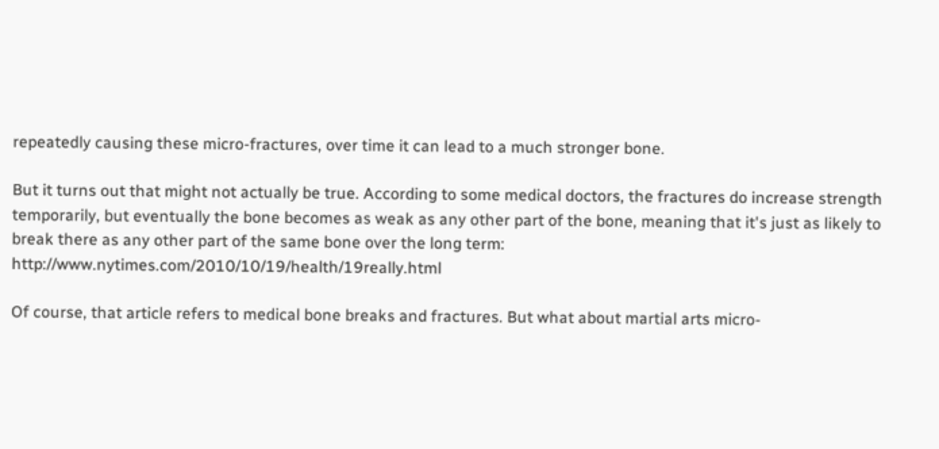repeatedly causing these micro-fractures, over time it can lead to a much stronger bone.

But it turns out that might not actually be true. According to some medical doctors, the fractures do increase strength temporarily, but eventually the bone becomes as weak as any other part of the bone, meaning that it's just as likely to break there as any other part of the same bone over the long term: http://www.nytimes.com/2010/10/19/health/19really.html

Of course, that article refers to medical bone breaks and fractures. But what about martial arts micro-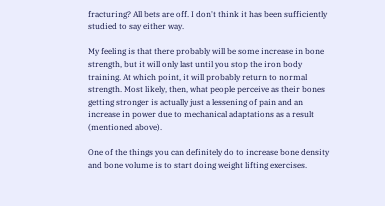fracturing? All bets are off. I don't think it has been sufficiently studied to say either way.

My feeling is that there probably will be some increase in bone strength, but it will only last until you stop the iron body training. At which point, it will probably return to normal strength. Most likely, then, what people perceive as their bones getting stronger is actually just a lessening of pain and an increase in power due to mechanical adaptations as a result (mentioned above).

One of the things you can definitely do to increase bone density and bone volume is to start doing weight lifting exercises.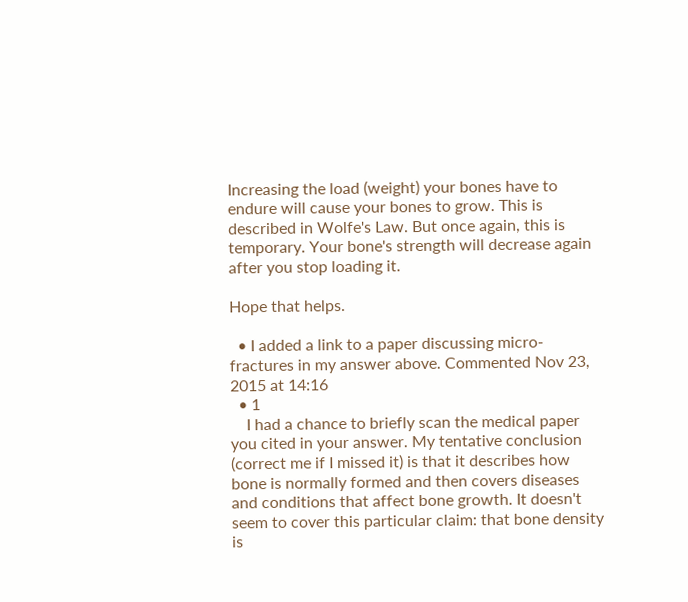Increasing the load (weight) your bones have to endure will cause your bones to grow. This is described in Wolfe's Law. But once again, this is temporary. Your bone's strength will decrease again after you stop loading it.

Hope that helps.

  • I added a link to a paper discussing micro-fractures in my answer above. Commented Nov 23, 2015 at 14:16
  • 1
    I had a chance to briefly scan the medical paper you cited in your answer. My tentative conclusion (correct me if I missed it) is that it describes how bone is normally formed and then covers diseases and conditions that affect bone growth. It doesn't seem to cover this particular claim: that bone density is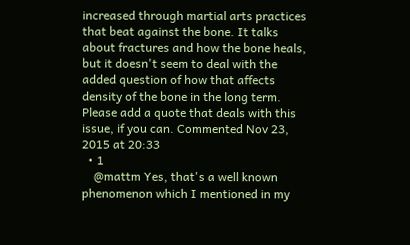increased through martial arts practices that beat against the bone. It talks about fractures and how the bone heals, but it doesn't seem to deal with the added question of how that affects density of the bone in the long term. Please add a quote that deals with this issue, if you can. Commented Nov 23, 2015 at 20:33
  • 1
    @mattm Yes, that's a well known phenomenon which I mentioned in my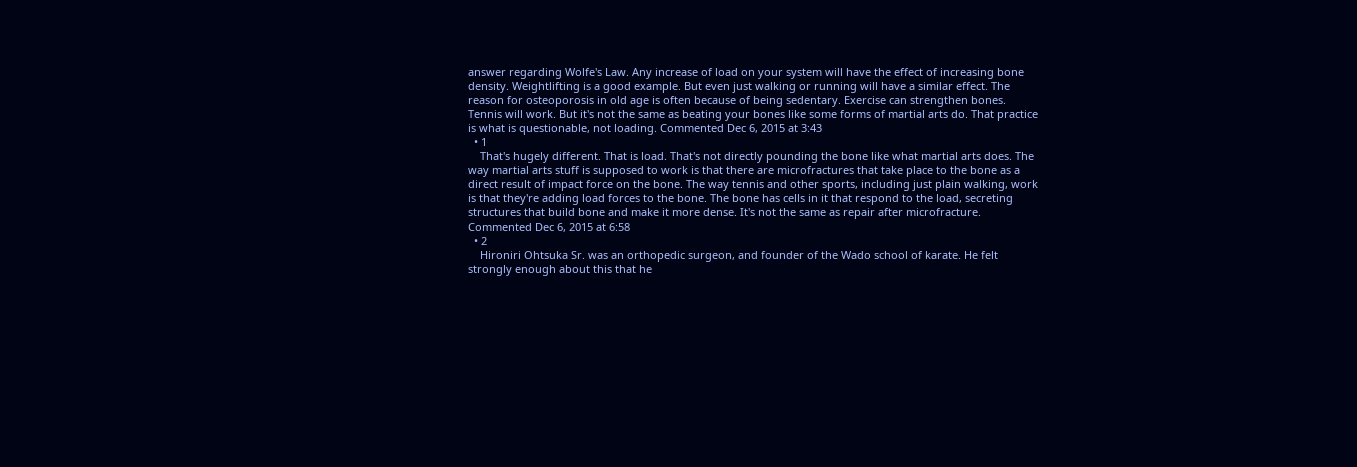answer regarding Wolfe's Law. Any increase of load on your system will have the effect of increasing bone density. Weightlifting is a good example. But even just walking or running will have a similar effect. The reason for osteoporosis in old age is often because of being sedentary. Exercise can strengthen bones. Tennis will work. But it's not the same as beating your bones like some forms of martial arts do. That practice is what is questionable, not loading. Commented Dec 6, 2015 at 3:43
  • 1
    That's hugely different. That is load. That's not directly pounding the bone like what martial arts does. The way martial arts stuff is supposed to work is that there are microfractures that take place to the bone as a direct result of impact force on the bone. The way tennis and other sports, including just plain walking, work is that they're adding load forces to the bone. The bone has cells in it that respond to the load, secreting structures that build bone and make it more dense. It's not the same as repair after microfracture. Commented Dec 6, 2015 at 6:58
  • 2
    Hironiri Ohtsuka Sr. was an orthopedic surgeon, and founder of the Wado school of karate. He felt strongly enough about this that he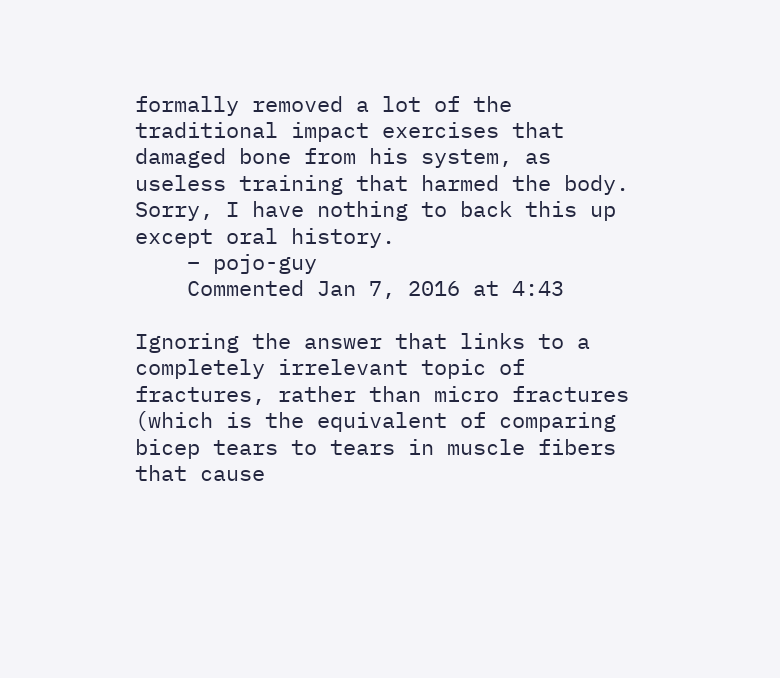formally removed a lot of the traditional impact exercises that damaged bone from his system, as useless training that harmed the body. Sorry, I have nothing to back this up except oral history.
    – pojo-guy
    Commented Jan 7, 2016 at 4:43

Ignoring the answer that links to a completely irrelevant topic of fractures, rather than micro fractures (which is the equivalent of comparing bicep tears to tears in muscle fibers that cause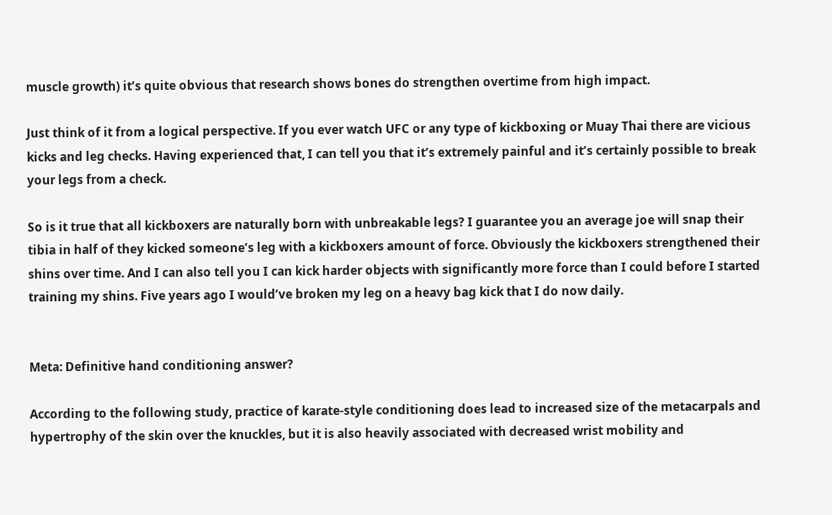muscle growth) it’s quite obvious that research shows bones do strengthen overtime from high impact.

Just think of it from a logical perspective. If you ever watch UFC or any type of kickboxing or Muay Thai there are vicious kicks and leg checks. Having experienced that, I can tell you that it’s extremely painful and it’s certainly possible to break your legs from a check.

So is it true that all kickboxers are naturally born with unbreakable legs? I guarantee you an average joe will snap their tibia in half of they kicked someone’s leg with a kickboxers amount of force. Obviously the kickboxers strengthened their shins over time. And I can also tell you I can kick harder objects with significantly more force than I could before I started training my shins. Five years ago I would’ve broken my leg on a heavy bag kick that I do now daily.


Meta: Definitive hand conditioning answer?

According to the following study, practice of karate-style conditioning does lead to increased size of the metacarpals and hypertrophy of the skin over the knuckles, but it is also heavily associated with decreased wrist mobility and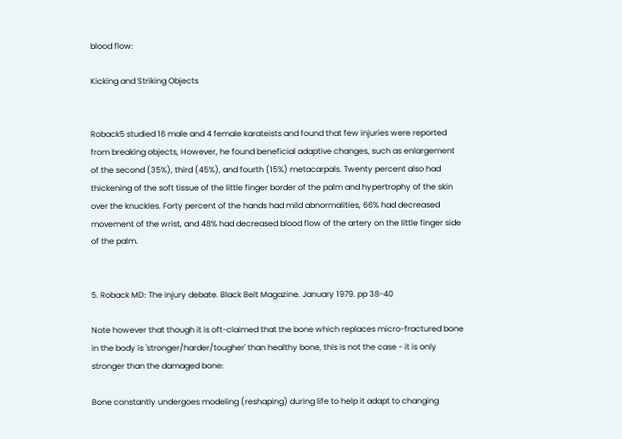blood flow:

Kicking and Striking Objects


Roback5 studied 16 male and 4 female karateists and found that few injuries were reported from breaking objects, However, he found beneficial adaptive changes, such as enlargement of the second (35%), third (45%), and fourth (15%) metacarpals. Twenty percent also had thickening of the soft tissue of the little finger border of the palm and hypertrophy of the skin over the knuckles. Forty percent of the hands had mild abnormalities, 66% had decreased movement of the wrist, and 48% had decreased blood flow of the artery on the little finger side of the palm.


5. Roback MD: The injury debate. Black Belt Magazine. January 1979. pp 38-40

Note however that though it is oft-claimed that the bone which replaces micro-fractured bone in the body is 'stronger/harder/tougher' than healthy bone, this is not the case - it is only stronger than the damaged bone:

Bone constantly undergoes modeling (reshaping) during life to help it adapt to changing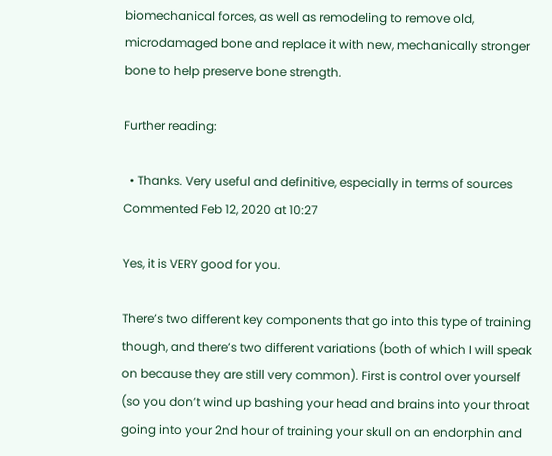biomechanical forces, as well as remodeling to remove old, microdamaged bone and replace it with new, mechanically stronger bone to help preserve bone strength.

Further reading:

  • Thanks. Very useful and definitive, especially in terms of sources Commented Feb 12, 2020 at 10:27

Yes, it is VERY good for you.

There’s two different key components that go into this type of training though, and there’s two different variations (both of which I will speak on because they are still very common). First is control over yourself (so you don’t wind up bashing your head and brains into your throat going into your 2nd hour of training your skull on an endorphin and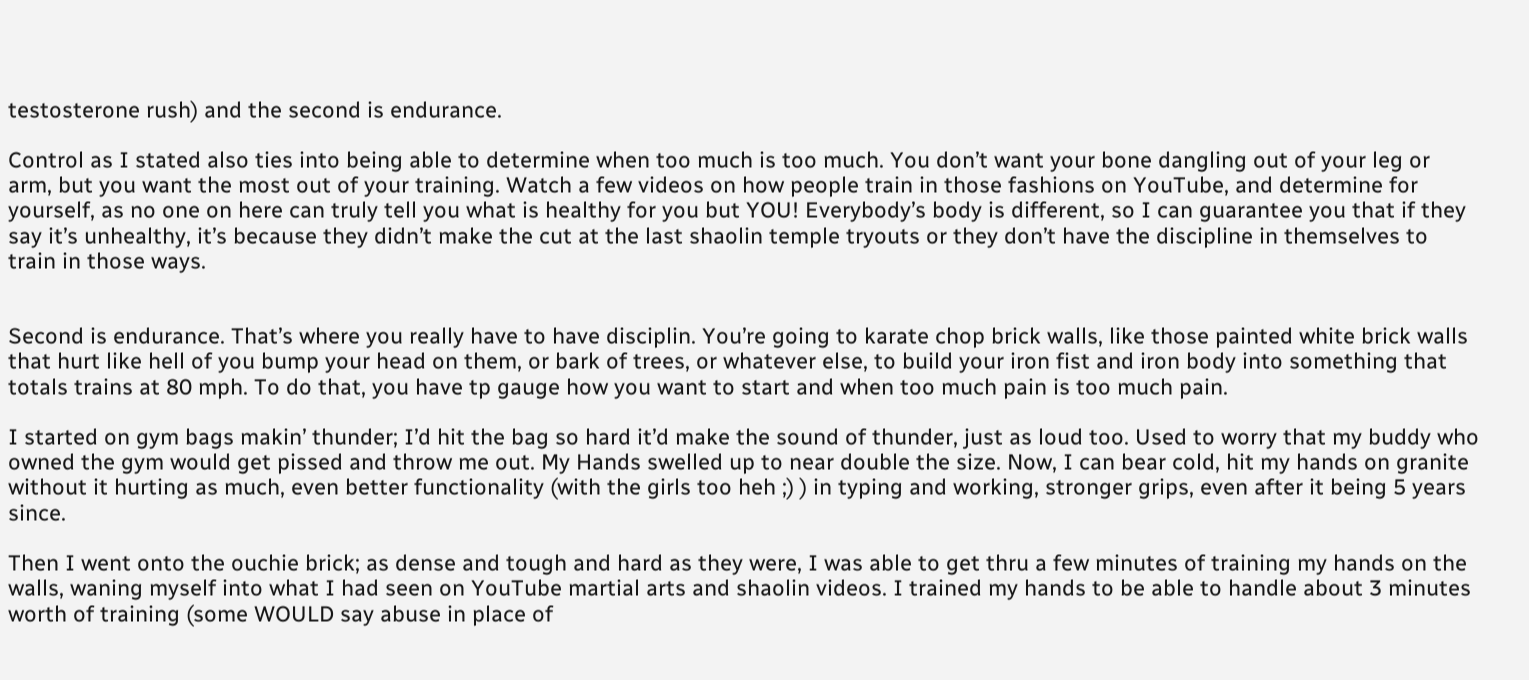testosterone rush) and the second is endurance.

Control as I stated also ties into being able to determine when too much is too much. You don’t want your bone dangling out of your leg or arm, but you want the most out of your training. Watch a few videos on how people train in those fashions on YouTube, and determine for yourself, as no one on here can truly tell you what is healthy for you but YOU! Everybody’s body is different, so I can guarantee you that if they say it’s unhealthy, it’s because they didn’t make the cut at the last shaolin temple tryouts or they don’t have the discipline in themselves to train in those ways.


Second is endurance. That’s where you really have to have disciplin. You’re going to karate chop brick walls, like those painted white brick walls that hurt like hell of you bump your head on them, or bark of trees, or whatever else, to build your iron fist and iron body into something that totals trains at 80 mph. To do that, you have tp gauge how you want to start and when too much pain is too much pain.

I started on gym bags makin’ thunder; I’d hit the bag so hard it’d make the sound of thunder, just as loud too. Used to worry that my buddy who owned the gym would get pissed and throw me out. My Hands swelled up to near double the size. Now, I can bear cold, hit my hands on granite without it hurting as much, even better functionality (with the girls too heh ;) ) in typing and working, stronger grips, even after it being 5 years since.

Then I went onto the ouchie brick; as dense and tough and hard as they were, I was able to get thru a few minutes of training my hands on the walls, waning myself into what I had seen on YouTube martial arts and shaolin videos. I trained my hands to be able to handle about 3 minutes worth of training (some WOULD say abuse in place of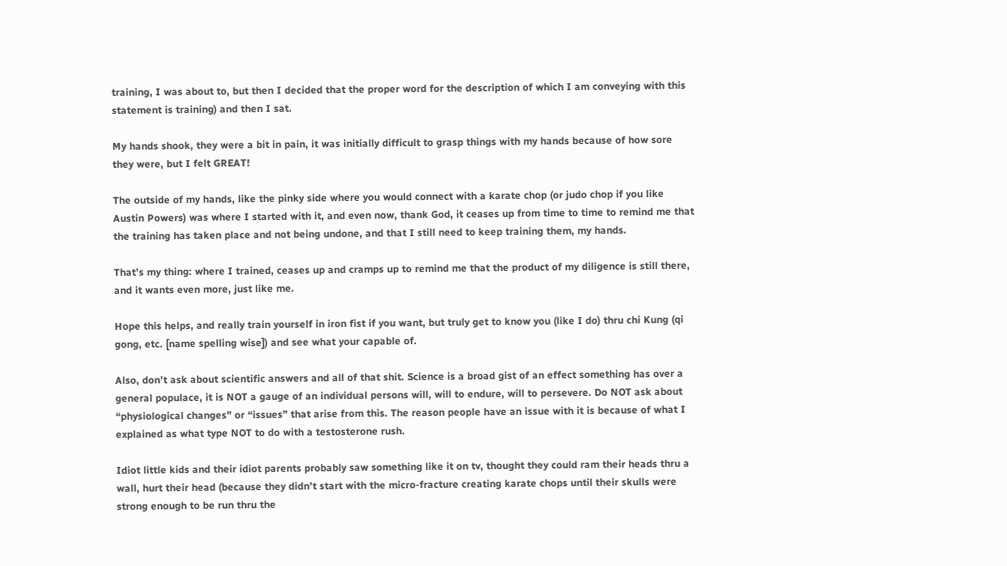training, I was about to, but then I decided that the proper word for the description of which I am conveying with this statement is training) and then I sat.

My hands shook, they were a bit in pain, it was initially difficult to grasp things with my hands because of how sore they were, but I felt GREAT!

The outside of my hands, like the pinky side where you would connect with a karate chop (or judo chop if you like Austin Powers) was where I started with it, and even now, thank God, it ceases up from time to time to remind me that the training has taken place and not being undone, and that I still need to keep training them, my hands.

That’s my thing: where I trained, ceases up and cramps up to remind me that the product of my diligence is still there, and it wants even more, just like me.

Hope this helps, and really train yourself in iron fist if you want, but truly get to know you (like I do) thru chi Kung (qi gong, etc. [name spelling wise]) and see what your capable of.

Also, don’t ask about scientific answers and all of that shit. Science is a broad gist of an effect something has over a general populace, it is NOT a gauge of an individual persons will, will to endure, will to persevere. Do NOT ask about “physiological changes” or “issues” that arise from this. The reason people have an issue with it is because of what I explained as what type NOT to do with a testosterone rush.

Idiot little kids and their idiot parents probably saw something like it on tv, thought they could ram their heads thru a wall, hurt their head (because they didn’t start with the micro-fracture creating karate chops until their skulls were strong enough to be run thru the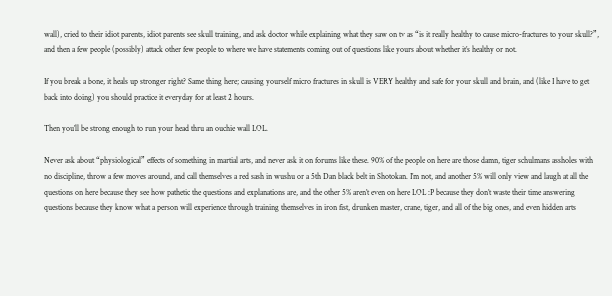wall), cried to their idiot parents, idiot parents see skull training, and ask doctor while explaining what they saw on tv as “is it really healthy to cause micro-fractures to your skull?”, and then a few people (possibly) attack other few people to where we have statements coming out of questions like yours about whether it’s healthy or not.

If you break a bone, it heals up stronger right? Same thing here; causing yourself micro fractures in skull is VERY healthy and safe for your skull and brain, and (like I have to get back into doing) you should practice it everyday for at least 2 hours.

Then you’ll be strong enough to run your head thru an ouchie wall LOL.

Never ask about “physiological” effects of something in martial arts, and never ask it on forums like these. 90% of the people on here are those damn, tiger schulmans assholes with no discipline, throw a few moves around, and call themselves a red sash in wushu or a 5th Dan black belt in Shotokan. I’m not, and another 5% will only view and laugh at all the questions on here because they see how pathetic the questions and explanations are, and the other 5% aren’t even on here LOL :P because they don’t waste their time answering questions because they know what a person will experience through training themselves in iron fist, drunken master, crane, tiger, and all of the big ones, and even hidden arts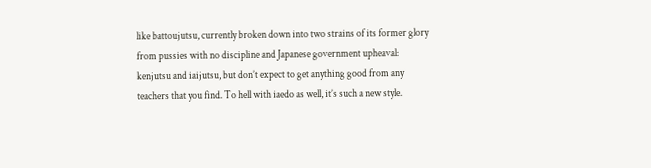like battoujutsu, currently broken down into two strains of its former glory from pussies with no discipline and Japanese government upheaval: kenjutsu and iaijutsu, but don’t expect to get anything good from any teachers that you find. To hell with iaedo as well, it’s such a new style.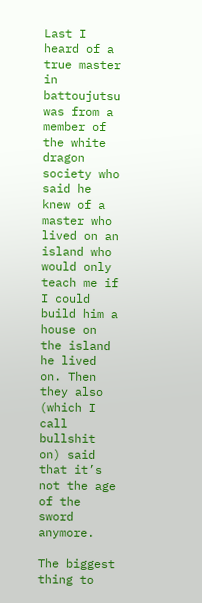Last I heard of a true master in battoujutsu was from a member of the white dragon society who said he knew of a master who lived on an island who would only teach me if I could build him a house on the island he lived on. Then they also (which I call bullshit on) said that it’s not the age of the sword anymore.

The biggest thing to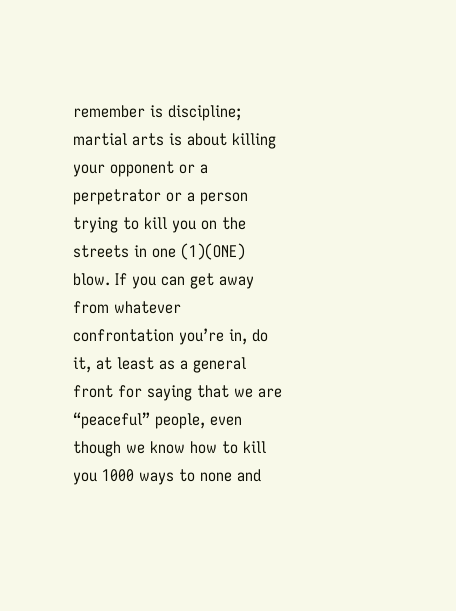remember is discipline; martial arts is about killing your opponent or a perpetrator or a person trying to kill you on the streets in one (1)(ONE) blow. If you can get away from whatever confrontation you’re in, do it, at least as a general front for saying that we are “peaceful” people, even though we know how to kill you 1000 ways to none and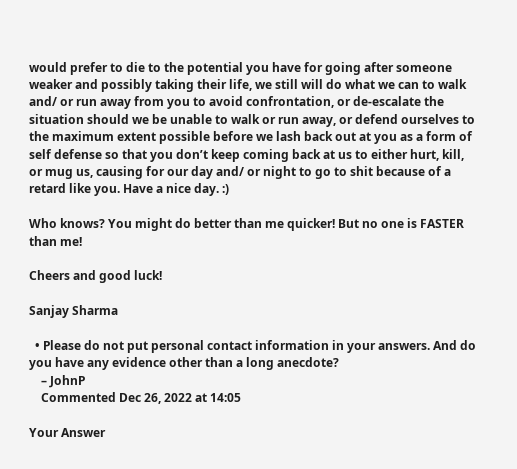would prefer to die to the potential you have for going after someone weaker and possibly taking their life, we still will do what we can to walk and/ or run away from you to avoid confrontation, or de-escalate the situation should we be unable to walk or run away, or defend ourselves to the maximum extent possible before we lash back out at you as a form of self defense so that you don’t keep coming back at us to either hurt, kill, or mug us, causing for our day and/ or night to go to shit because of a retard like you. Have a nice day. :)

Who knows? You might do better than me quicker! But no one is FASTER than me!

Cheers and good luck!

Sanjay Sharma

  • Please do not put personal contact information in your answers. And do you have any evidence other than a long anecdote?
    – JohnP
    Commented Dec 26, 2022 at 14:05

Your Answer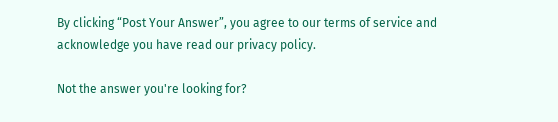By clicking “Post Your Answer”, you agree to our terms of service and acknowledge you have read our privacy policy.

Not the answer you're looking for?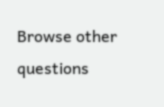Browse other questions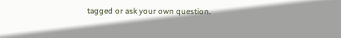tagged or ask your own question.